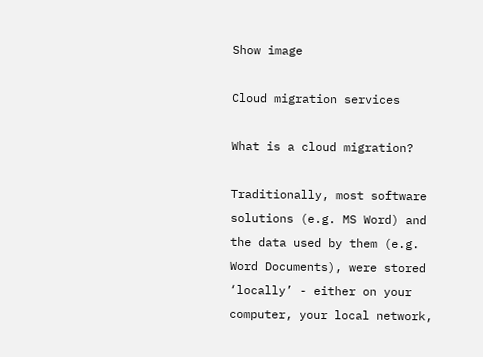Show image

Cloud migration services

What is a cloud migration?

Traditionally, most software solutions (e.g. MS Word) and the data used by them (e.g. Word Documents), were stored ‘locally’ - either on your computer, your local network,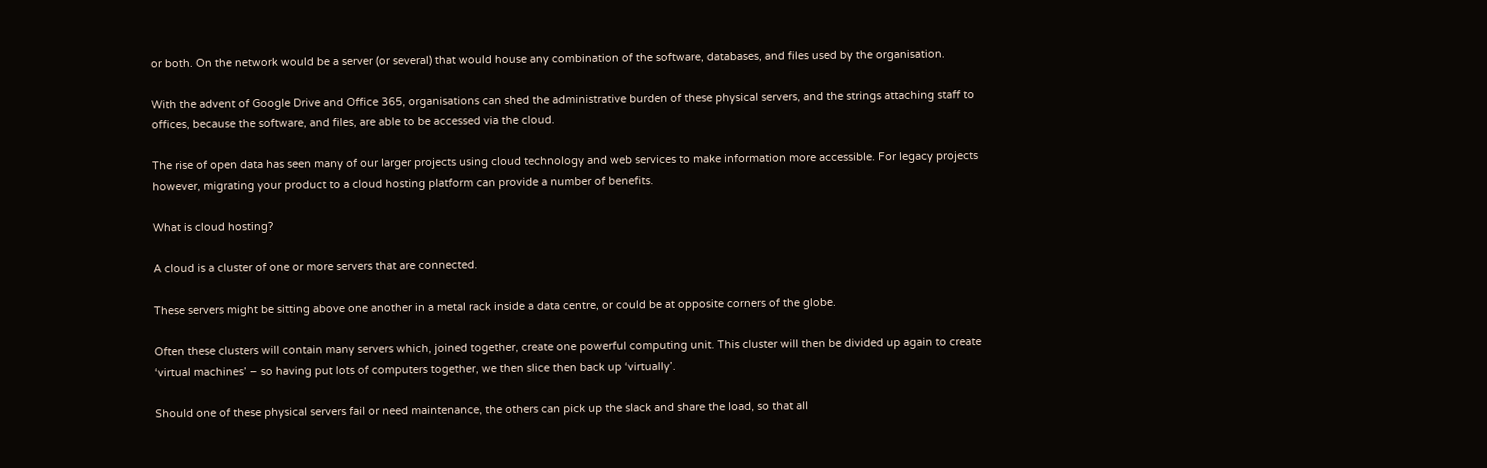or both. On the network would be a server (or several) that would house any combination of the software, databases, and files used by the organisation.

With the advent of Google Drive and Office 365, organisations can shed the administrative burden of these physical servers, and the strings attaching staff to offices, because the software, and files, are able to be accessed via the cloud.

The rise of open data has seen many of our larger projects using cloud technology and web services to make information more accessible. For legacy projects however, migrating your product to a cloud hosting platform can provide a number of benefits.

What is cloud hosting?

A cloud is a cluster of one or more servers that are connected.

These servers might be sitting above one another in a metal rack inside a data centre, or could be at opposite corners of the globe.

Often these clusters will contain many servers which, joined together, create one powerful computing unit. This cluster will then be divided up again to create ‘virtual machines’ – so having put lots of computers together, we then slice then back up ‘virtually’.

Should one of these physical servers fail or need maintenance, the others can pick up the slack and share the load, so that all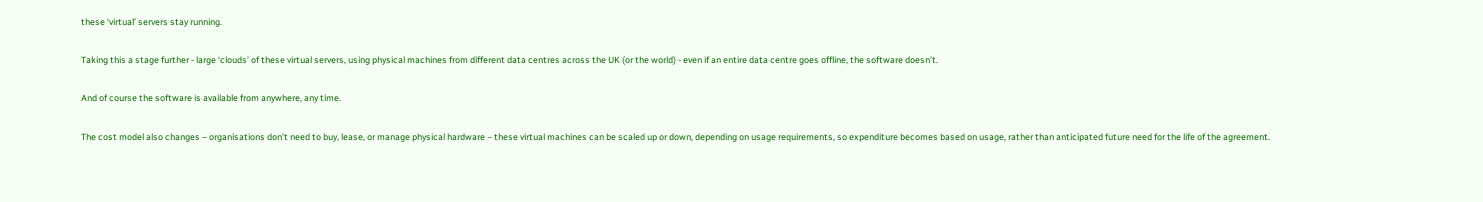these ‘virtual’ servers stay running.

Taking this a stage further - large ‘clouds’ of these virtual servers, using physical machines from different data centres across the UK (or the world) - even if an entire data centre goes offline, the software doesn’t.

And of course the software is available from anywhere, any time.

The cost model also changes – organisations don’t need to buy, lease, or manage physical hardware – these virtual machines can be scaled up or down, depending on usage requirements, so expenditure becomes based on usage, rather than anticipated future need for the life of the agreement.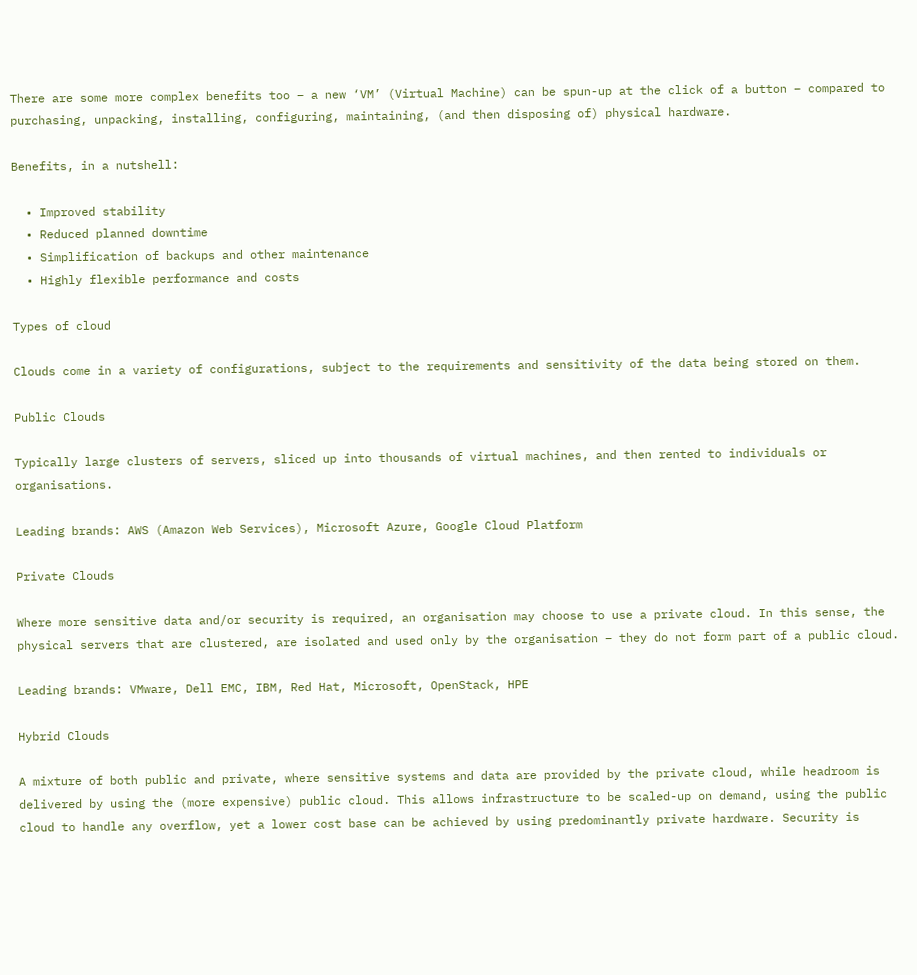There are some more complex benefits too – a new ‘VM’ (Virtual Machine) can be spun-up at the click of a button – compared to purchasing, unpacking, installing, configuring, maintaining, (and then disposing of) physical hardware.

Benefits, in a nutshell:

  • Improved stability
  • Reduced planned downtime
  • Simplification of backups and other maintenance
  • Highly flexible performance and costs

Types of cloud

Clouds come in a variety of configurations, subject to the requirements and sensitivity of the data being stored on them.

Public Clouds

Typically large clusters of servers, sliced up into thousands of virtual machines, and then rented to individuals or organisations.

Leading brands: AWS (Amazon Web Services), Microsoft Azure, Google Cloud Platform

Private Clouds

Where more sensitive data and/or security is required, an organisation may choose to use a private cloud. In this sense, the physical servers that are clustered, are isolated and used only by the organisation – they do not form part of a public cloud.

Leading brands: VMware, Dell EMC, IBM, Red Hat, Microsoft, OpenStack, HPE

Hybrid Clouds

A mixture of both public and private, where sensitive systems and data are provided by the private cloud, while headroom is delivered by using the (more expensive) public cloud. This allows infrastructure to be scaled-up on demand, using the public cloud to handle any overflow, yet a lower cost base can be achieved by using predominantly private hardware. Security is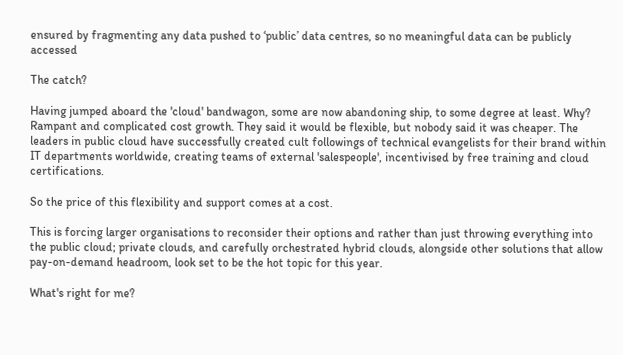ensured by fragmenting any data pushed to ‘public’ data centres, so no meaningful data can be publicly accessed

The catch?

Having jumped aboard the 'cloud' bandwagon, some are now abandoning ship, to some degree at least. Why? Rampant and complicated cost growth. They said it would be flexible, but nobody said it was cheaper. The leaders in public cloud have successfully created cult followings of technical evangelists for their brand within IT departments worldwide, creating teams of external 'salespeople', incentivised by free training and cloud certifications.

So the price of this flexibility and support comes at a cost.

This is forcing larger organisations to reconsider their options and rather than just throwing everything into the public cloud; private clouds, and carefully orchestrated hybrid clouds, alongside other solutions that allow pay-on-demand headroom, look set to be the hot topic for this year.

What's right for me?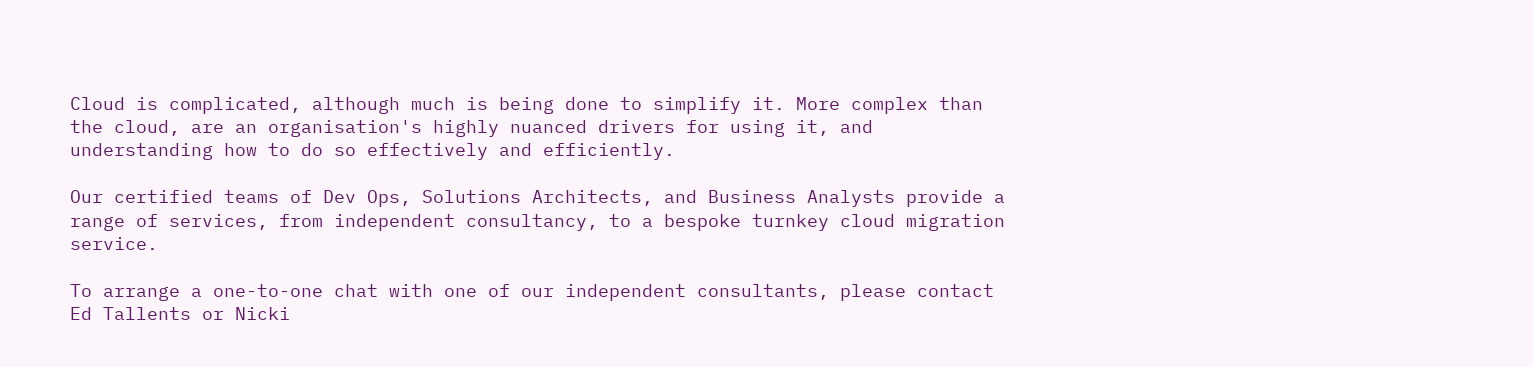Cloud is complicated, although much is being done to simplify it. More complex than the cloud, are an organisation's highly nuanced drivers for using it, and understanding how to do so effectively and efficiently.

Our certified teams of Dev Ops, Solutions Architects, and Business Analysts provide a range of services, from independent consultancy, to a bespoke turnkey cloud migration service.

To arrange a one-to-one chat with one of our independent consultants, please contact Ed Tallents or Nicki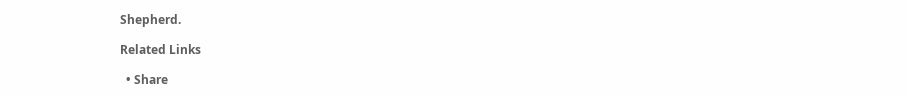Shepherd.

Related Links

  • Share